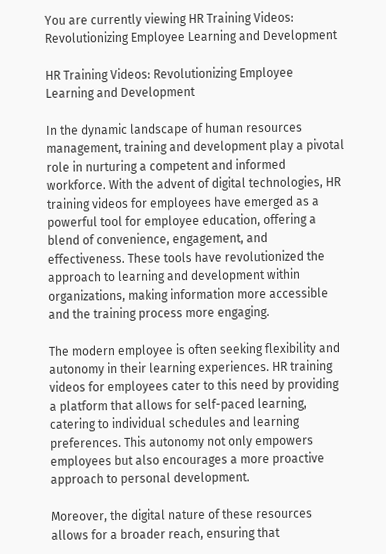You are currently viewing HR Training Videos: Revolutionizing Employee Learning and Development

HR Training Videos: Revolutionizing Employee Learning and Development

In the dynamic landscape of human resources management, training and development play a pivotal role in nurturing a competent and informed workforce. With the advent of digital technologies, HR training videos for employees have emerged as a powerful tool for employee education, offering a blend of convenience, engagement, and effectiveness. These tools have revolutionized the approach to learning and development within organizations, making information more accessible and the training process more engaging.

The modern employee is often seeking flexibility and autonomy in their learning experiences. HR training videos for employees cater to this need by providing a platform that allows for self-paced learning, catering to individual schedules and learning preferences. This autonomy not only empowers employees but also encourages a more proactive approach to personal development.

Moreover, the digital nature of these resources allows for a broader reach, ensuring that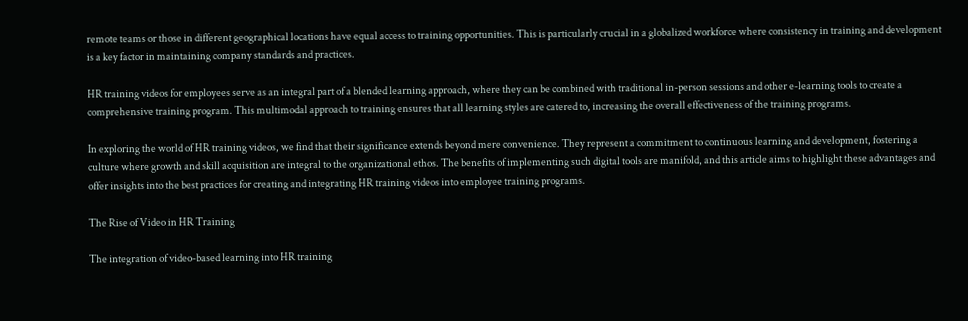remote teams or those in different geographical locations have equal access to training opportunities. This is particularly crucial in a globalized workforce where consistency in training and development is a key factor in maintaining company standards and practices.

HR training videos for employees serve as an integral part of a blended learning approach, where they can be combined with traditional in-person sessions and other e-learning tools to create a comprehensive training program. This multimodal approach to training ensures that all learning styles are catered to, increasing the overall effectiveness of the training programs.

In exploring the world of HR training videos, we find that their significance extends beyond mere convenience. They represent a commitment to continuous learning and development, fostering a culture where growth and skill acquisition are integral to the organizational ethos. The benefits of implementing such digital tools are manifold, and this article aims to highlight these advantages and offer insights into the best practices for creating and integrating HR training videos into employee training programs.

The Rise of Video in HR Training

The integration of video-based learning into HR training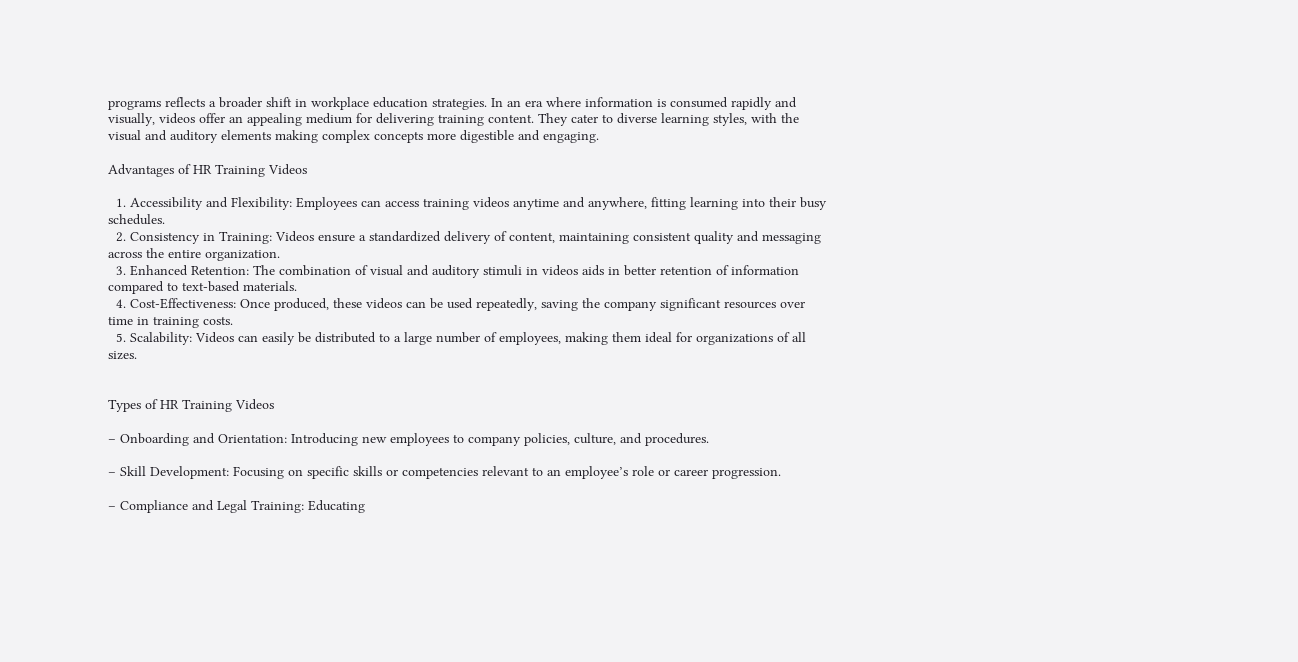programs reflects a broader shift in workplace education strategies. In an era where information is consumed rapidly and visually, videos offer an appealing medium for delivering training content. They cater to diverse learning styles, with the visual and auditory elements making complex concepts more digestible and engaging.

Advantages of HR Training Videos

  1. Accessibility and Flexibility: Employees can access training videos anytime and anywhere, fitting learning into their busy schedules.
  2. Consistency in Training: Videos ensure a standardized delivery of content, maintaining consistent quality and messaging across the entire organization.
  3. Enhanced Retention: The combination of visual and auditory stimuli in videos aids in better retention of information compared to text-based materials.
  4. Cost-Effectiveness: Once produced, these videos can be used repeatedly, saving the company significant resources over time in training costs.
  5. Scalability: Videos can easily be distributed to a large number of employees, making them ideal for organizations of all sizes.


Types of HR Training Videos

– Onboarding and Orientation: Introducing new employees to company policies, culture, and procedures.

– Skill Development: Focusing on specific skills or competencies relevant to an employee’s role or career progression.

– Compliance and Legal Training: Educating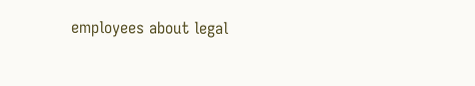employees about legal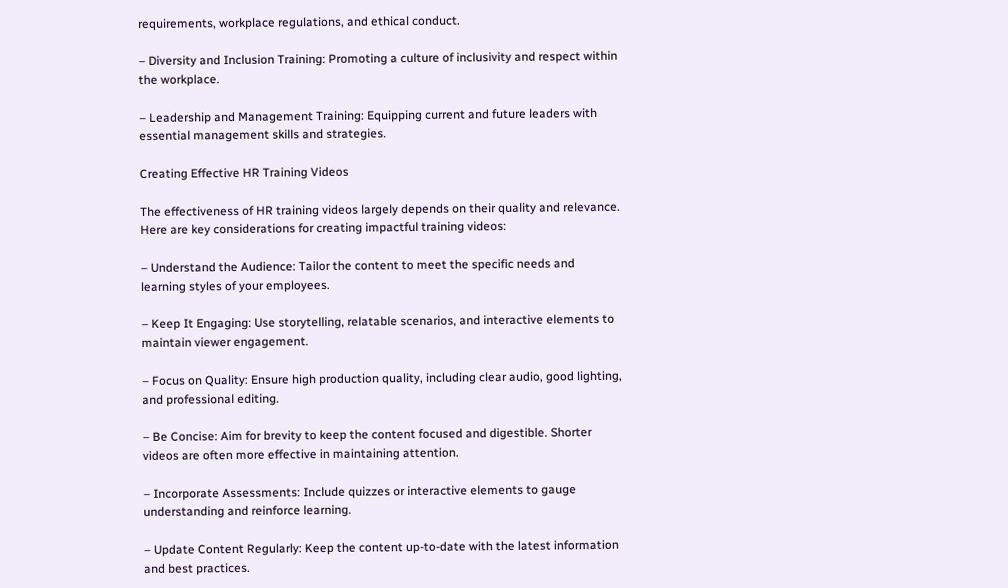requirements, workplace regulations, and ethical conduct.

– Diversity and Inclusion Training: Promoting a culture of inclusivity and respect within the workplace.

– Leadership and Management Training: Equipping current and future leaders with essential management skills and strategies.

Creating Effective HR Training Videos

The effectiveness of HR training videos largely depends on their quality and relevance. Here are key considerations for creating impactful training videos:

– Understand the Audience: Tailor the content to meet the specific needs and learning styles of your employees.

– Keep It Engaging: Use storytelling, relatable scenarios, and interactive elements to maintain viewer engagement.

– Focus on Quality: Ensure high production quality, including clear audio, good lighting, and professional editing.

– Be Concise: Aim for brevity to keep the content focused and digestible. Shorter videos are often more effective in maintaining attention.

– Incorporate Assessments: Include quizzes or interactive elements to gauge understanding and reinforce learning.

– Update Content Regularly: Keep the content up-to-date with the latest information and best practices.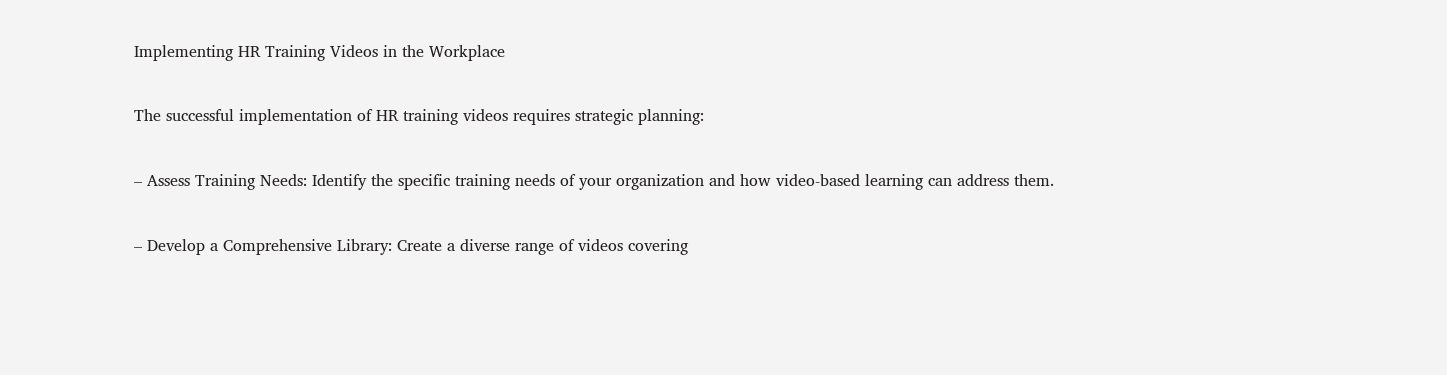Implementing HR Training Videos in the Workplace

The successful implementation of HR training videos requires strategic planning:

– Assess Training Needs: Identify the specific training needs of your organization and how video-based learning can address them.

– Develop a Comprehensive Library: Create a diverse range of videos covering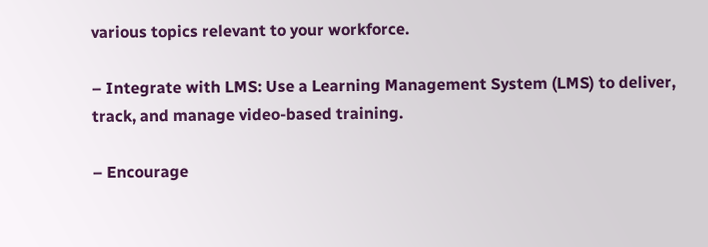various topics relevant to your workforce.

– Integrate with LMS: Use a Learning Management System (LMS) to deliver, track, and manage video-based training.

– Encourage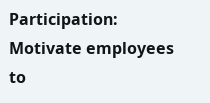Participation: Motivate employees to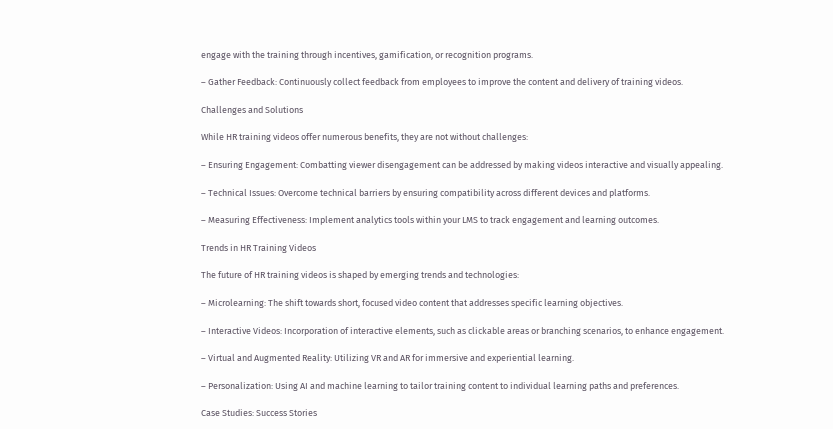engage with the training through incentives, gamification, or recognition programs.

– Gather Feedback: Continuously collect feedback from employees to improve the content and delivery of training videos.

Challenges and Solutions

While HR training videos offer numerous benefits, they are not without challenges:

– Ensuring Engagement: Combatting viewer disengagement can be addressed by making videos interactive and visually appealing.

– Technical Issues: Overcome technical barriers by ensuring compatibility across different devices and platforms.

– Measuring Effectiveness: Implement analytics tools within your LMS to track engagement and learning outcomes.

Trends in HR Training Videos

The future of HR training videos is shaped by emerging trends and technologies:

– Microlearning: The shift towards short, focused video content that addresses specific learning objectives.

– Interactive Videos: Incorporation of interactive elements, such as clickable areas or branching scenarios, to enhance engagement.

– Virtual and Augmented Reality: Utilizing VR and AR for immersive and experiential learning.

– Personalization: Using AI and machine learning to tailor training content to individual learning paths and preferences.

Case Studies: Success Stories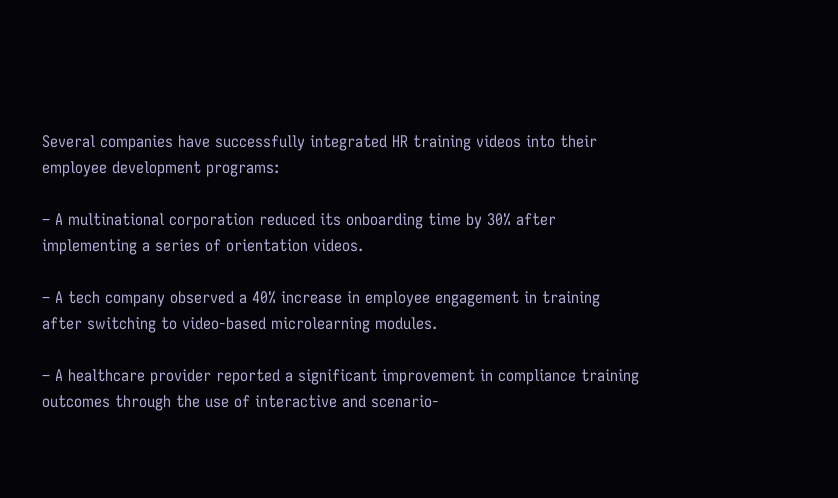Several companies have successfully integrated HR training videos into their employee development programs:

– A multinational corporation reduced its onboarding time by 30% after implementing a series of orientation videos.

– A tech company observed a 40% increase in employee engagement in training after switching to video-based microlearning modules.

– A healthcare provider reported a significant improvement in compliance training outcomes through the use of interactive and scenario-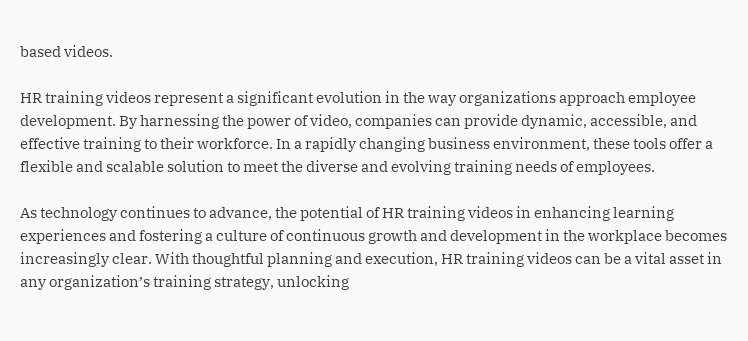based videos.

HR training videos represent a significant evolution in the way organizations approach employee development. By harnessing the power of video, companies can provide dynamic, accessible, and effective training to their workforce. In a rapidly changing business environment, these tools offer a flexible and scalable solution to meet the diverse and evolving training needs of employees.

As technology continues to advance, the potential of HR training videos in enhancing learning experiences and fostering a culture of continuous growth and development in the workplace becomes increasingly clear. With thoughtful planning and execution, HR training videos can be a vital asset in any organization’s training strategy, unlocking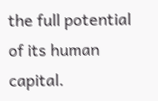the full potential of its human capital.